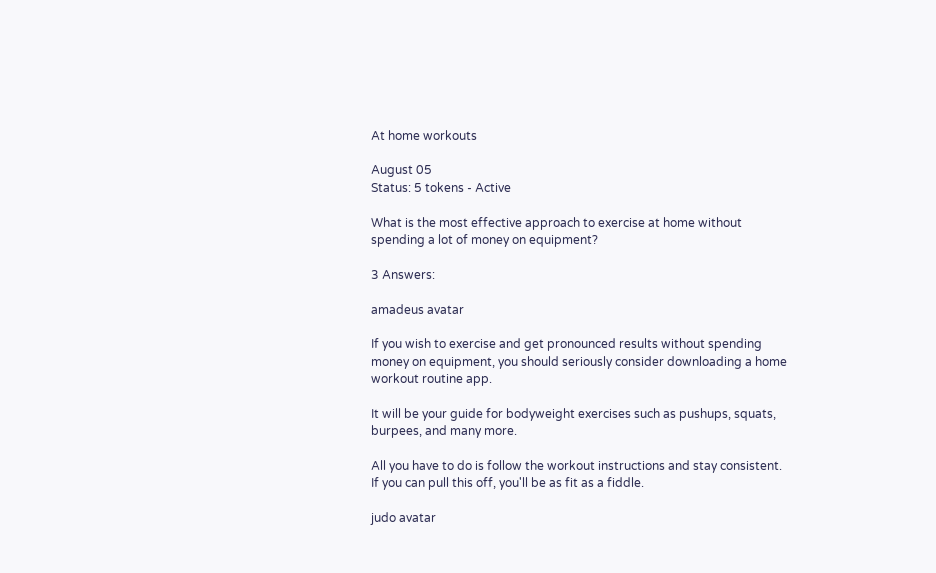At home workouts

August 05
Status: 5 tokens - Active

What is the most effective approach to exercise at home without spending a lot of money on equipment?

3 Answers:

amadeus avatar

If you wish to exercise and get pronounced results without spending money on equipment, you should seriously consider downloading a home workout routine app.

It will be your guide for bodyweight exercises such as pushups, squats, burpees, and many more.

All you have to do is follow the workout instructions and stay consistent. If you can pull this off, you'll be as fit as a fiddle.

judo avatar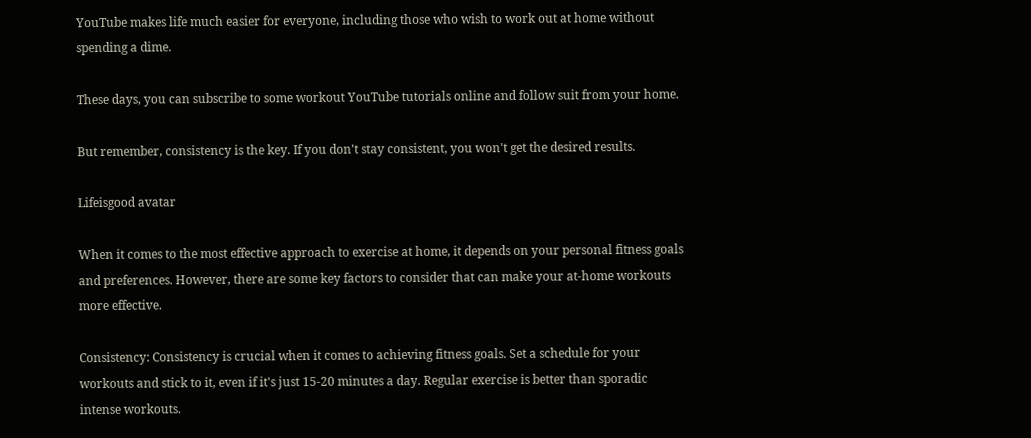YouTube makes life much easier for everyone, including those who wish to work out at home without spending a dime.

These days, you can subscribe to some workout YouTube tutorials online and follow suit from your home.

But remember, consistency is the key. If you don't stay consistent, you won't get the desired results.

Lifeisgood avatar

When it comes to the most effective approach to exercise at home, it depends on your personal fitness goals and preferences. However, there are some key factors to consider that can make your at-home workouts more effective.

Consistency: Consistency is crucial when it comes to achieving fitness goals. Set a schedule for your workouts and stick to it, even if it's just 15-20 minutes a day. Regular exercise is better than sporadic intense workouts.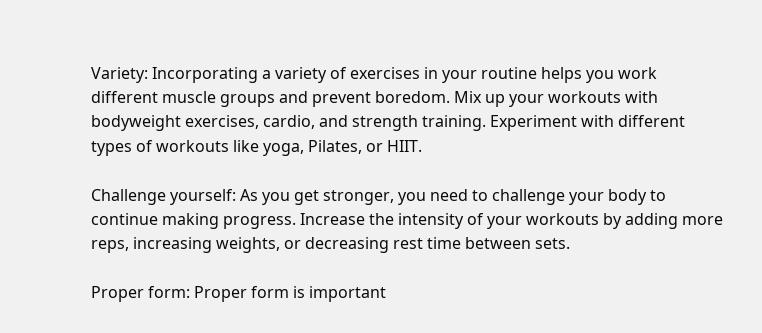Variety: Incorporating a variety of exercises in your routine helps you work different muscle groups and prevent boredom. Mix up your workouts with bodyweight exercises, cardio, and strength training. Experiment with different types of workouts like yoga, Pilates, or HIIT.

Challenge yourself: As you get stronger, you need to challenge your body to continue making progress. Increase the intensity of your workouts by adding more reps, increasing weights, or decreasing rest time between sets.

Proper form: Proper form is important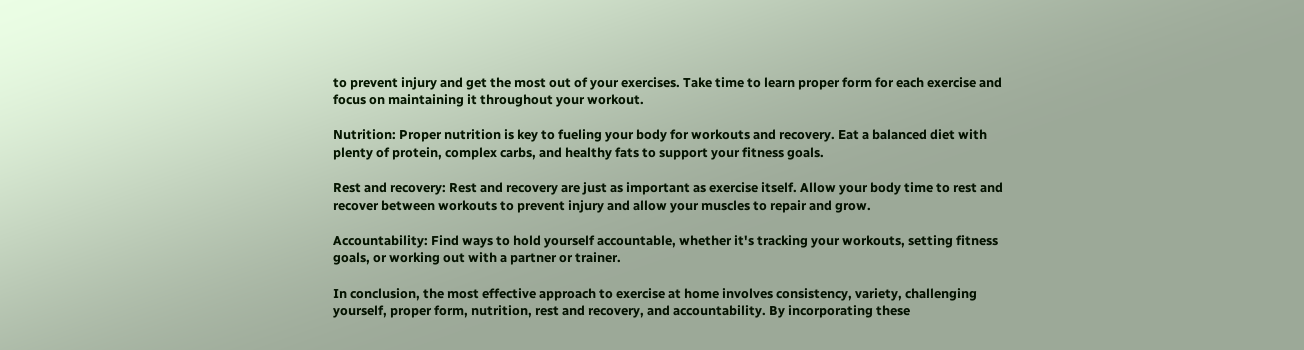to prevent injury and get the most out of your exercises. Take time to learn proper form for each exercise and focus on maintaining it throughout your workout.

Nutrition: Proper nutrition is key to fueling your body for workouts and recovery. Eat a balanced diet with plenty of protein, complex carbs, and healthy fats to support your fitness goals.

Rest and recovery: Rest and recovery are just as important as exercise itself. Allow your body time to rest and recover between workouts to prevent injury and allow your muscles to repair and grow.

Accountability: Find ways to hold yourself accountable, whether it's tracking your workouts, setting fitness goals, or working out with a partner or trainer.

In conclusion, the most effective approach to exercise at home involves consistency, variety, challenging yourself, proper form, nutrition, rest and recovery, and accountability. By incorporating these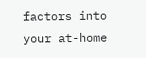factors into your at-home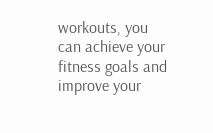workouts, you can achieve your fitness goals and improve your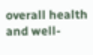overall health and well-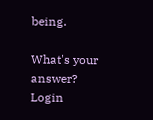being.

What's your answer? Login